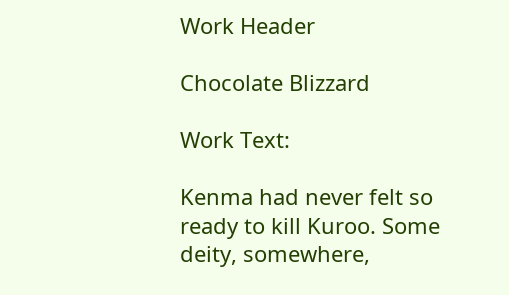Work Header

Chocolate Blizzard

Work Text:

Kenma had never felt so ready to kill Kuroo. Some deity, somewhere,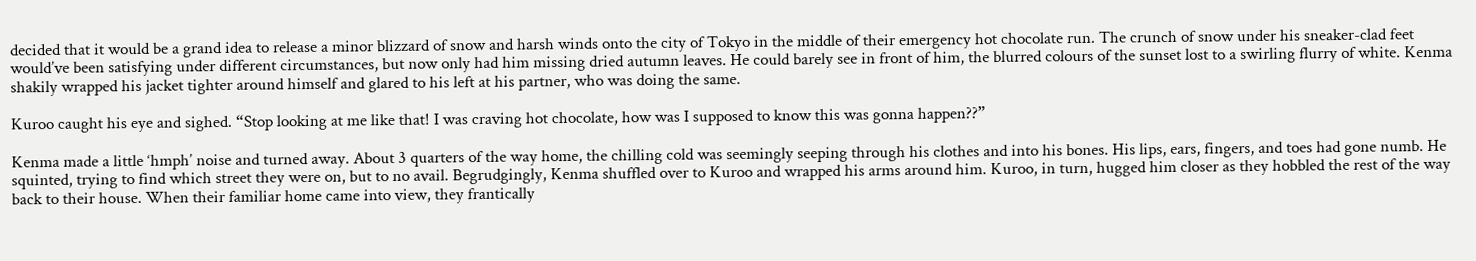decided that it would be a grand idea to release a minor blizzard of snow and harsh winds onto the city of Tokyo in the middle of their emergency hot chocolate run. The crunch of snow under his sneaker-clad feet would’ve been satisfying under different circumstances, but now only had him missing dried autumn leaves. He could barely see in front of him, the blurred colours of the sunset lost to a swirling flurry of white. Kenma shakily wrapped his jacket tighter around himself and glared to his left at his partner, who was doing the same.

Kuroo caught his eye and sighed. “Stop looking at me like that! I was craving hot chocolate, how was I supposed to know this was gonna happen??”

Kenma made a little ‘hmph’ noise and turned away. About 3 quarters of the way home, the chilling cold was seemingly seeping through his clothes and into his bones. His lips, ears, fingers, and toes had gone numb. He squinted, trying to find which street they were on, but to no avail. Begrudgingly, Kenma shuffled over to Kuroo and wrapped his arms around him. Kuroo, in turn, hugged him closer as they hobbled the rest of the way back to their house. When their familiar home came into view, they frantically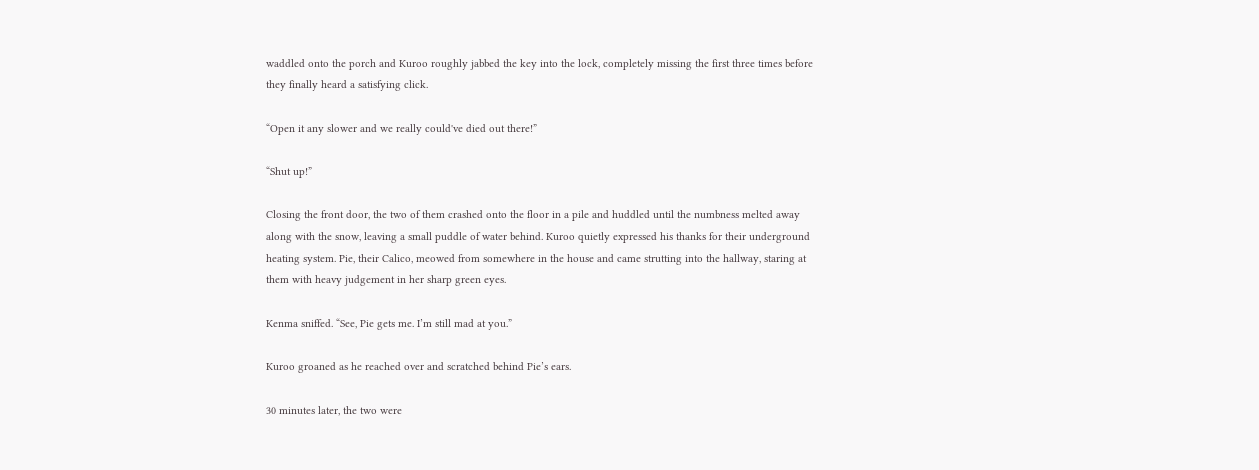waddled onto the porch and Kuroo roughly jabbed the key into the lock, completely missing the first three times before they finally heard a satisfying click.

“Open it any slower and we really could've died out there!”

“Shut up!”

Closing the front door, the two of them crashed onto the floor in a pile and huddled until the numbness melted away along with the snow, leaving a small puddle of water behind. Kuroo quietly expressed his thanks for their underground heating system. Pie, their Calico, meowed from somewhere in the house and came strutting into the hallway, staring at them with heavy judgement in her sharp green eyes.

Kenma sniffed. “See, Pie gets me. I’m still mad at you.”

Kuroo groaned as he reached over and scratched behind Pie’s ears.

30 minutes later, the two were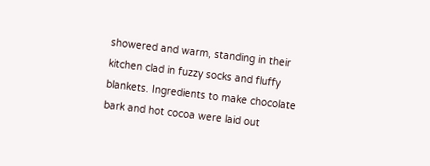showered and warm, standing in their kitchen clad in fuzzy socks and fluffy blankets. Ingredients to make chocolate bark and hot cocoa were laid out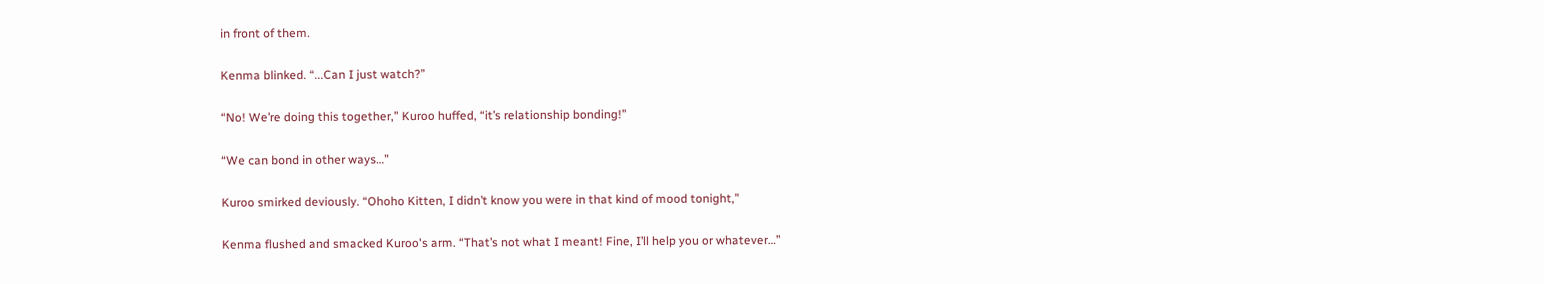in front of them.

Kenma blinked. “...Can I just watch?”

“No! We’re doing this together,” Kuroo huffed, “it’s relationship bonding!”

“We can bond in other ways…”

Kuroo smirked deviously. “Ohoho Kitten, I didn’t know you were in that kind of mood tonight,”

Kenma flushed and smacked Kuroo's arm. “That’s not what I meant! Fine, I’ll help you or whatever…”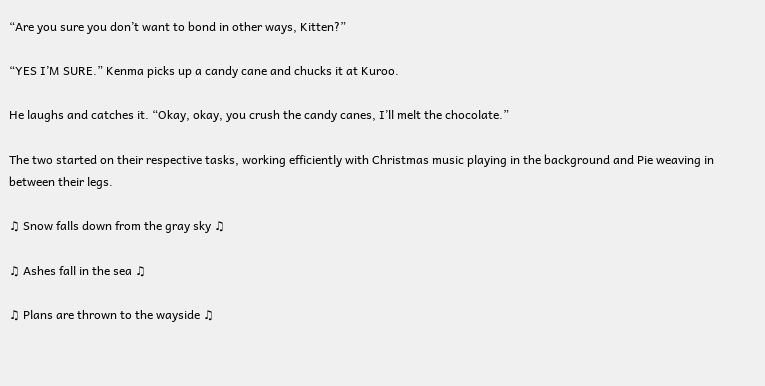“Are you sure you don’t want to bond in other ways, Kitten?”

“YES I’M SURE.” Kenma picks up a candy cane and chucks it at Kuroo.

He laughs and catches it. “Okay, okay, you crush the candy canes, I’ll melt the chocolate.”

The two started on their respective tasks, working efficiently with Christmas music playing in the background and Pie weaving in between their legs.

♫ Snow falls down from the gray sky ♫

♫ Ashes fall in the sea ♫

♫ Plans are thrown to the wayside ♫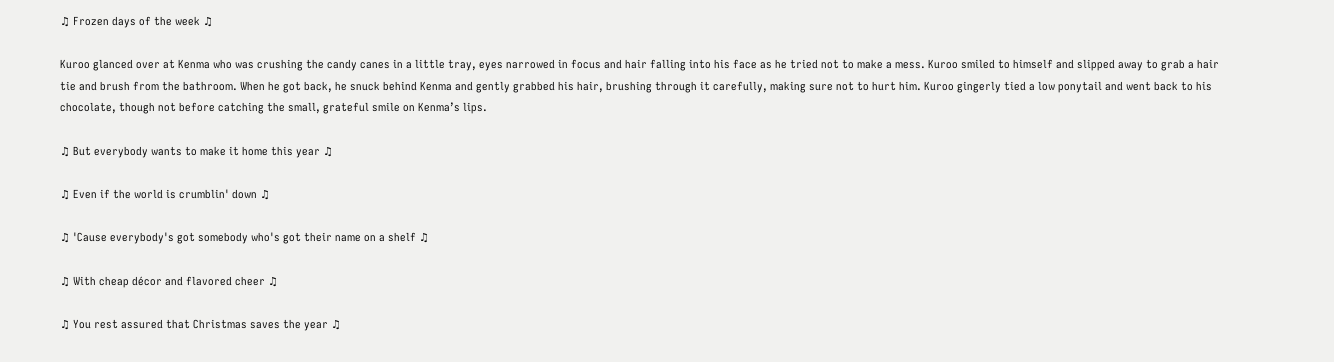♫ Frozen days of the week ♫

Kuroo glanced over at Kenma who was crushing the candy canes in a little tray, eyes narrowed in focus and hair falling into his face as he tried not to make a mess. Kuroo smiled to himself and slipped away to grab a hair tie and brush from the bathroom. When he got back, he snuck behind Kenma and gently grabbed his hair, brushing through it carefully, making sure not to hurt him. Kuroo gingerly tied a low ponytail and went back to his chocolate, though not before catching the small, grateful smile on Kenma’s lips.

♫ But everybody wants to make it home this year ♫

♫ Even if the world is crumblin' down ♫

♫ 'Cause everybody's got somebody who's got their name on a shelf ♫

♫ With cheap décor and flavored cheer ♫

♫ You rest assured that Christmas saves the year ♫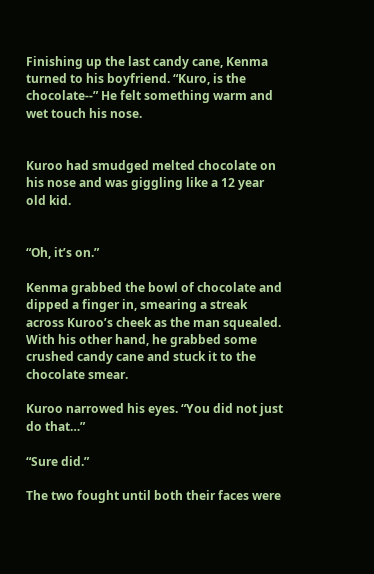Finishing up the last candy cane, Kenma turned to his boyfriend. “Kuro, is the chocolate--” He felt something warm and wet touch his nose.


Kuroo had smudged melted chocolate on his nose and was giggling like a 12 year old kid.


“Oh, it’s on.”

Kenma grabbed the bowl of chocolate and dipped a finger in, smearing a streak across Kuroo’s cheek as the man squealed. With his other hand, he grabbed some crushed candy cane and stuck it to the chocolate smear.

Kuroo narrowed his eyes. “You did not just do that…”

“Sure did.”

The two fought until both their faces were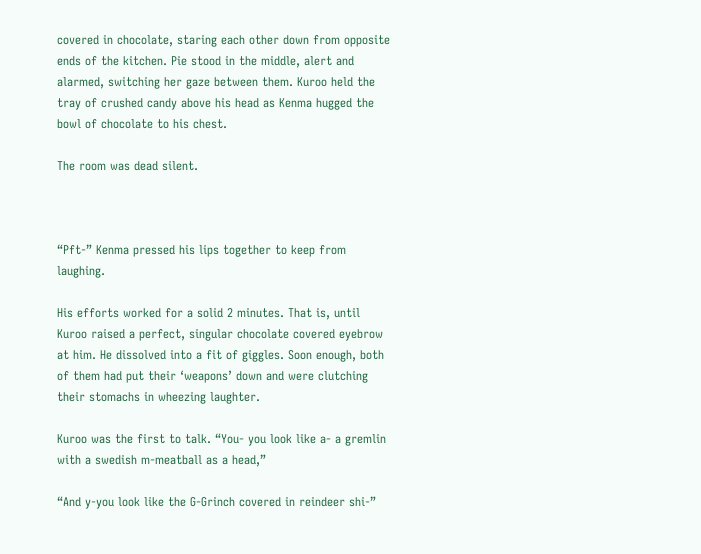covered in chocolate, staring each other down from opposite ends of the kitchen. Pie stood in the middle, alert and alarmed, switching her gaze between them. Kuroo held the tray of crushed candy above his head as Kenma hugged the bowl of chocolate to his chest.

The room was dead silent.



“Pft-” Kenma pressed his lips together to keep from laughing.

His efforts worked for a solid 2 minutes. That is, until Kuroo raised a perfect, singular chocolate covered eyebrow at him. He dissolved into a fit of giggles. Soon enough, both of them had put their ‘weapons’ down and were clutching their stomachs in wheezing laughter.

Kuroo was the first to talk. “You- you look like a- a gremlin with a swedish m-meatball as a head,”

“And y-you look like the G-Grinch covered in reindeer shi-”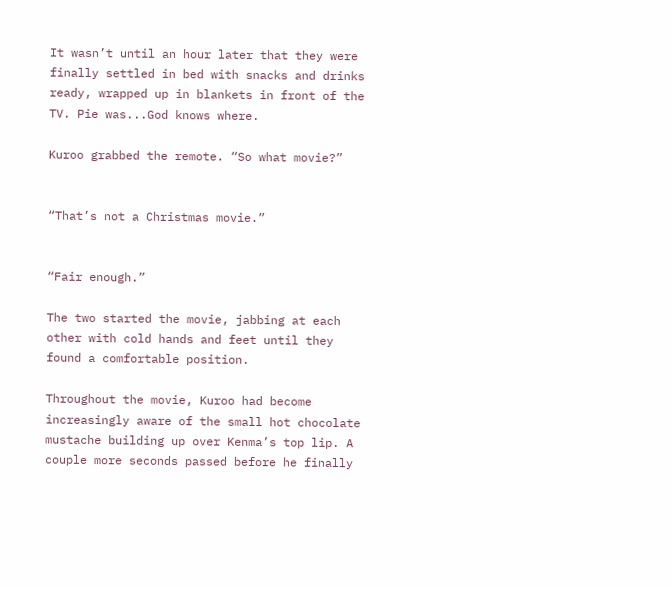It wasn’t until an hour later that they were finally settled in bed with snacks and drinks ready, wrapped up in blankets in front of the TV. Pie was...God knows where.

Kuroo grabbed the remote. “So what movie?”


“That’s not a Christmas movie.”


“Fair enough.”

The two started the movie, jabbing at each other with cold hands and feet until they found a comfortable position.

Throughout the movie, Kuroo had become increasingly aware of the small hot chocolate mustache building up over Kenma’s top lip. A couple more seconds passed before he finally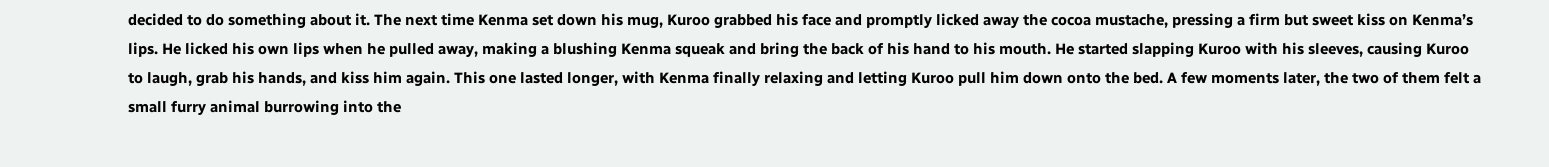decided to do something about it. The next time Kenma set down his mug, Kuroo grabbed his face and promptly licked away the cocoa mustache, pressing a firm but sweet kiss on Kenma’s lips. He licked his own lips when he pulled away, making a blushing Kenma squeak and bring the back of his hand to his mouth. He started slapping Kuroo with his sleeves, causing Kuroo to laugh, grab his hands, and kiss him again. This one lasted longer, with Kenma finally relaxing and letting Kuroo pull him down onto the bed. A few moments later, the two of them felt a small furry animal burrowing into the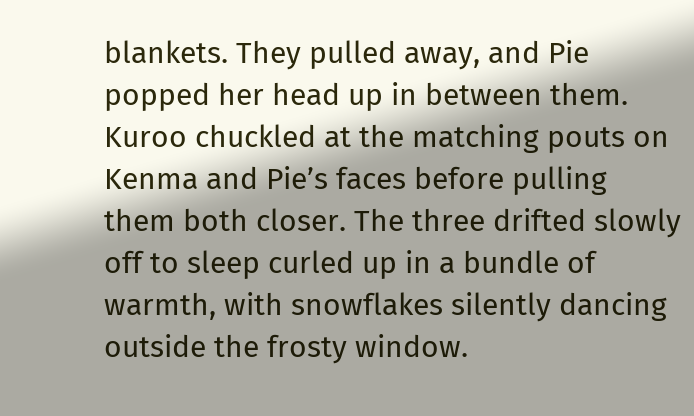blankets. They pulled away, and Pie popped her head up in between them. Kuroo chuckled at the matching pouts on Kenma and Pie’s faces before pulling them both closer. The three drifted slowly off to sleep curled up in a bundle of warmth, with snowflakes silently dancing outside the frosty window.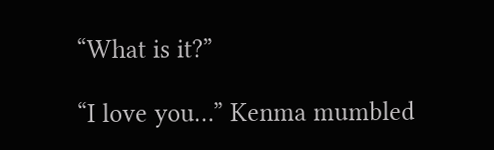“What is it?”

“I love you…” Kenma mumbled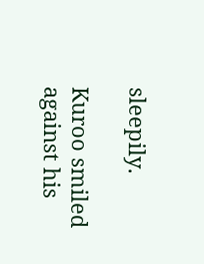sleepily.

Kuroo smiled against his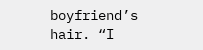boyfriend’s hair. “I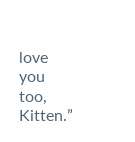love you too, Kitten.”